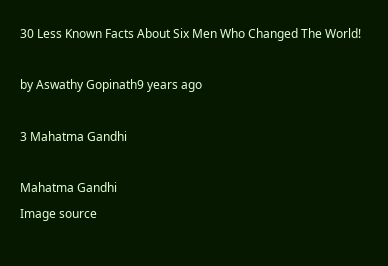30 Less Known Facts About Six Men Who Changed The World!

by Aswathy Gopinath9 years ago

3 Mahatma Gandhi

Mahatma Gandhi
Image source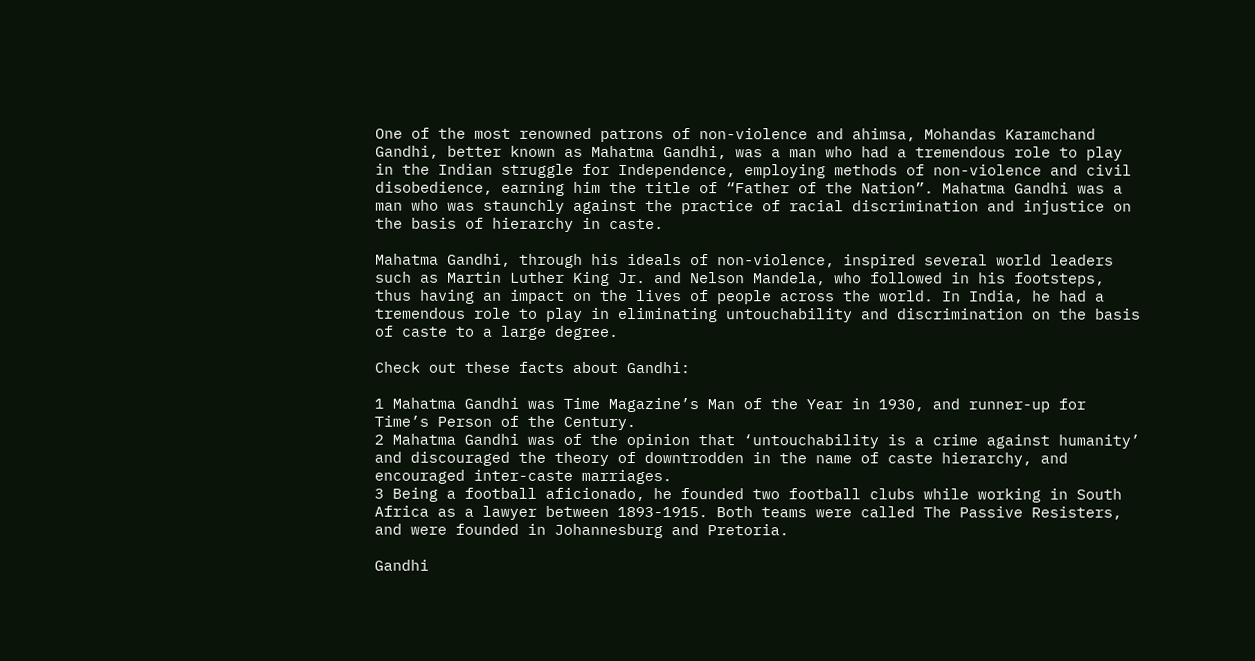One of the most renowned patrons of non-violence and ahimsa, Mohandas Karamchand Gandhi, better known as Mahatma Gandhi, was a man who had a tremendous role to play in the Indian struggle for Independence, employing methods of non-violence and civil disobedience, earning him the title of “Father of the Nation”. Mahatma Gandhi was a man who was staunchly against the practice of racial discrimination and injustice on the basis of hierarchy in caste.

Mahatma Gandhi, through his ideals of non-violence, inspired several world leaders such as Martin Luther King Jr. and Nelson Mandela, who followed in his footsteps, thus having an impact on the lives of people across the world. In India, he had a tremendous role to play in eliminating untouchability and discrimination on the basis of caste to a large degree.

Check out these facts about Gandhi:

1 Mahatma Gandhi was Time Magazine’s Man of the Year in 1930, and runner-up for Time’s Person of the Century.
2 Mahatma Gandhi was of the opinion that ‘untouchability is a crime against humanity’ and discouraged the theory of downtrodden in the name of caste hierarchy, and encouraged inter-caste marriages.
3 Being a football aficionado, he founded two football clubs while working in South Africa as a lawyer between 1893-1915. Both teams were called The Passive Resisters, and were founded in Johannesburg and Pretoria.

Gandhi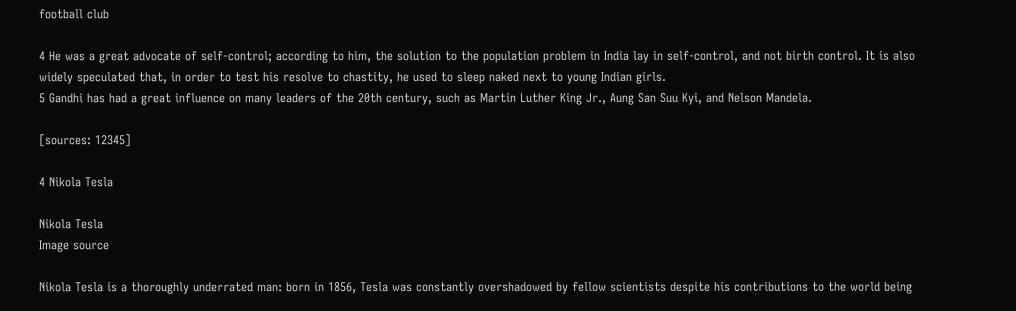football club

4 He was a great advocate of self-control; according to him, the solution to the population problem in India lay in self-control, and not birth control. It is also widely speculated that, in order to test his resolve to chastity, he used to sleep naked next to young Indian girls.
5 Gandhi has had a great influence on many leaders of the 20th century, such as Martin Luther King Jr., Aung San Suu Kyi, and Nelson Mandela.

[sources: 12345]

4 Nikola Tesla

Nikola Tesla
Image source

Nikola Tesla is a thoroughly underrated man: born in 1856, Tesla was constantly overshadowed by fellow scientists despite his contributions to the world being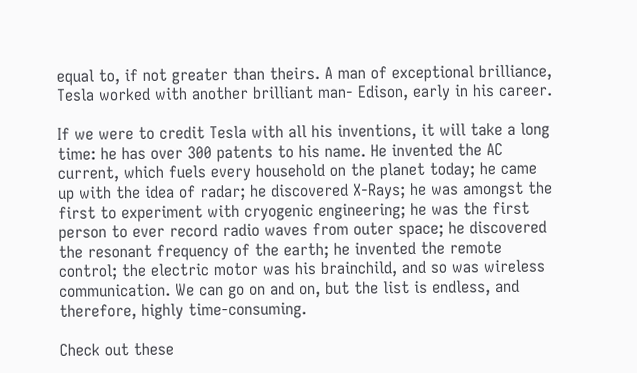equal to, if not greater than theirs. A man of exceptional brilliance, Tesla worked with another brilliant man- Edison, early in his career.

If we were to credit Tesla with all his inventions, it will take a long time: he has over 300 patents to his name. He invented the AC current, which fuels every household on the planet today; he came up with the idea of radar; he discovered X-Rays; he was amongst the first to experiment with cryogenic engineering; he was the first person to ever record radio waves from outer space; he discovered the resonant frequency of the earth; he invented the remote control; the electric motor was his brainchild, and so was wireless communication. We can go on and on, but the list is endless, and therefore, highly time-consuming.

Check out these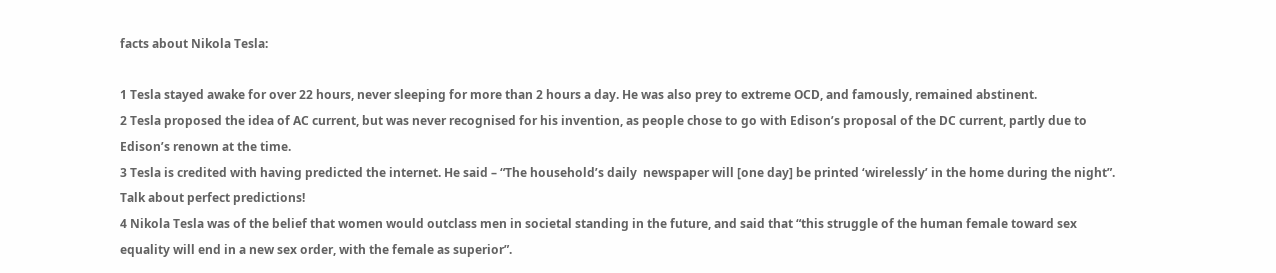facts about Nikola Tesla:

1 Tesla stayed awake for over 22 hours, never sleeping for more than 2 hours a day. He was also prey to extreme OCD, and famously, remained abstinent.
2 Tesla proposed the idea of AC current, but was never recognised for his invention, as people chose to go with Edison’s proposal of the DC current, partly due to Edison’s renown at the time.
3 Tesla is credited with having predicted the internet. He said – “The household’s daily  newspaper will [one day] be printed ‘wirelessly’ in the home during the night”. Talk about perfect predictions!
4 Nikola Tesla was of the belief that women would outclass men in societal standing in the future, and said that “this struggle of the human female toward sex equality will end in a new sex order, with the female as superior”.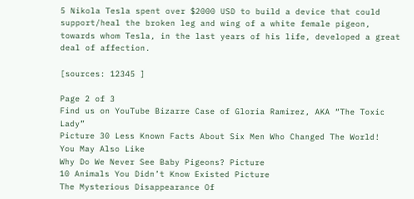5 Nikola Tesla spent over $2000 USD to build a device that could support/heal the broken leg and wing of a white female pigeon, towards whom Tesla, in the last years of his life, developed a great deal of affection.

[sources: 12345 ]

Page 2 of 3
Find us on YouTube Bizarre Case of Gloria Ramirez, AKA “The Toxic Lady”
Picture 30 Less Known Facts About Six Men Who Changed The World!
You May Also Like
Why Do We Never See Baby Pigeons? Picture
10 Animals You Didn’t Know Existed Picture
The Mysterious Disappearance Of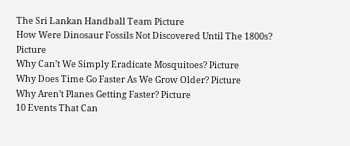The Sri Lankan Handball Team Picture
How Were Dinosaur Fossils Not Discovered Until The 1800s? Picture
Why Can’t We Simply Eradicate Mosquitoes? Picture
Why Does Time Go Faster As We Grow Older? Picture
Why Aren’t Planes Getting Faster? Picture
10 Events That Can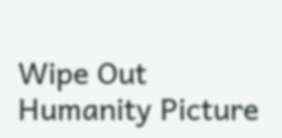Wipe Out Humanity Picture